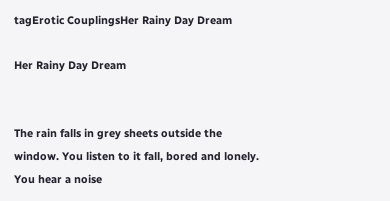tagErotic CouplingsHer Rainy Day Dream

Her Rainy Day Dream


The rain falls in grey sheets outside the window. You listen to it fall, bored and lonely. You hear a noise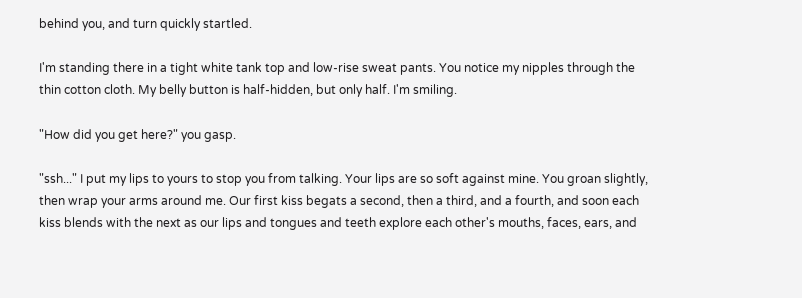behind you, and turn quickly startled.

I'm standing there in a tight white tank top and low-rise sweat pants. You notice my nipples through the thin cotton cloth. My belly button is half-hidden, but only half. I'm smiling.

"How did you get here?" you gasp.

"ssh..." I put my lips to yours to stop you from talking. Your lips are so soft against mine. You groan slightly, then wrap your arms around me. Our first kiss begats a second, then a third, and a fourth, and soon each kiss blends with the next as our lips and tongues and teeth explore each other's mouths, faces, ears, and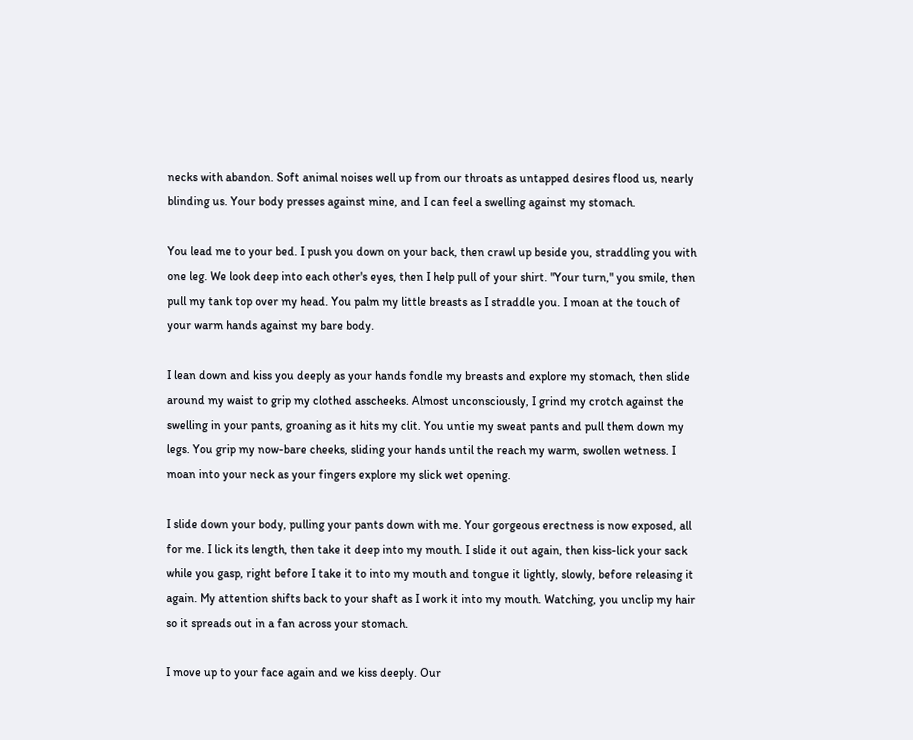necks with abandon. Soft animal noises well up from our throats as untapped desires flood us, nearly blinding us. Your body presses against mine, and I can feel a swelling against my stomach.

You lead me to your bed. I push you down on your back, then crawl up beside you, straddling you with one leg. We look deep into each other's eyes, then I help pull of your shirt. "Your turn," you smile, then pull my tank top over my head. You palm my little breasts as I straddle you. I moan at the touch of your warm hands against my bare body.

I lean down and kiss you deeply as your hands fondle my breasts and explore my stomach, then slide around my waist to grip my clothed asscheeks. Almost unconsciously, I grind my crotch against the swelling in your pants, groaning as it hits my clit. You untie my sweat pants and pull them down my legs. You grip my now-bare cheeks, sliding your hands until the reach my warm, swollen wetness. I moan into your neck as your fingers explore my slick wet opening.

I slide down your body, pulling your pants down with me. Your gorgeous erectness is now exposed, all for me. I lick its length, then take it deep into my mouth. I slide it out again, then kiss-lick your sack while you gasp, right before I take it to into my mouth and tongue it lightly, slowly, before releasing it again. My attention shifts back to your shaft as I work it into my mouth. Watching, you unclip my hair so it spreads out in a fan across your stomach.

I move up to your face again and we kiss deeply. Our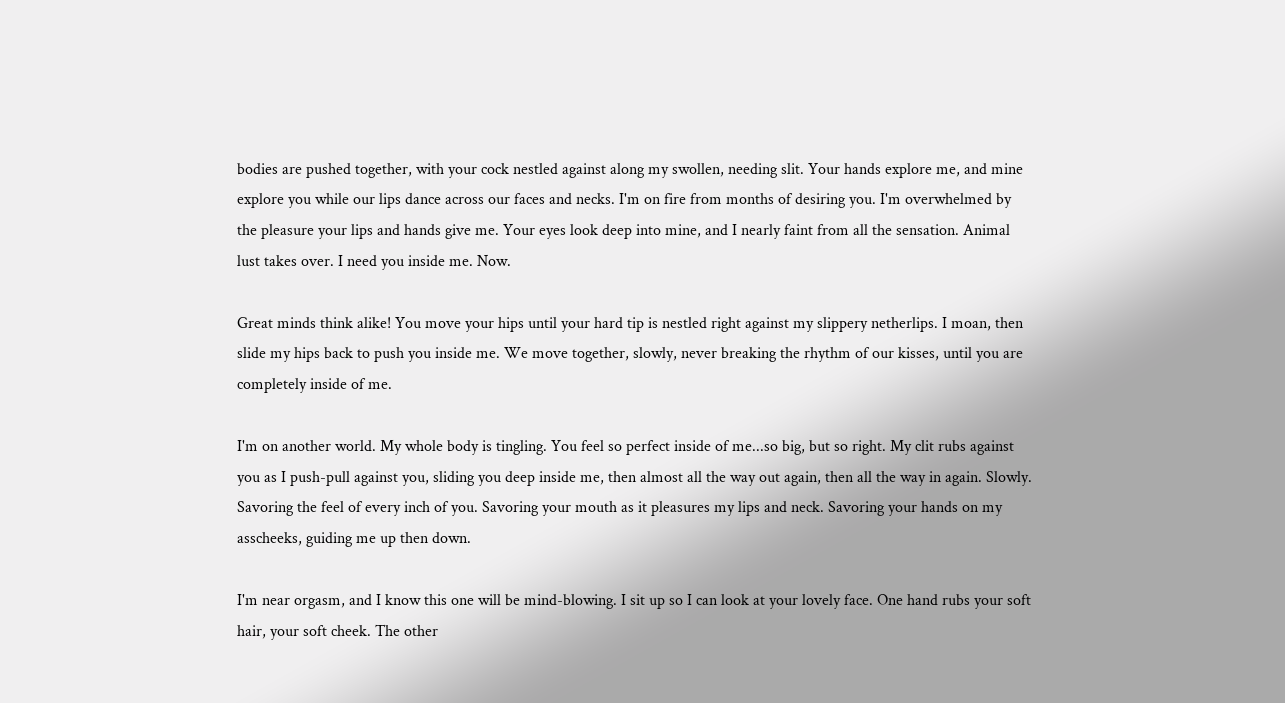bodies are pushed together, with your cock nestled against along my swollen, needing slit. Your hands explore me, and mine explore you while our lips dance across our faces and necks. I'm on fire from months of desiring you. I'm overwhelmed by the pleasure your lips and hands give me. Your eyes look deep into mine, and I nearly faint from all the sensation. Animal lust takes over. I need you inside me. Now.

Great minds think alike! You move your hips until your hard tip is nestled right against my slippery netherlips. I moan, then slide my hips back to push you inside me. We move together, slowly, never breaking the rhythm of our kisses, until you are completely inside of me.

I'm on another world. My whole body is tingling. You feel so perfect inside of me...so big, but so right. My clit rubs against you as I push-pull against you, sliding you deep inside me, then almost all the way out again, then all the way in again. Slowly. Savoring the feel of every inch of you. Savoring your mouth as it pleasures my lips and neck. Savoring your hands on my asscheeks, guiding me up then down.

I'm near orgasm, and I know this one will be mind-blowing. I sit up so I can look at your lovely face. One hand rubs your soft hair, your soft cheek. The other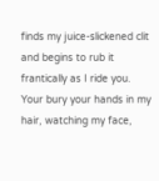finds my juice-slickened clit and begins to rub it frantically as I ride you. Your bury your hands in my hair, watching my face,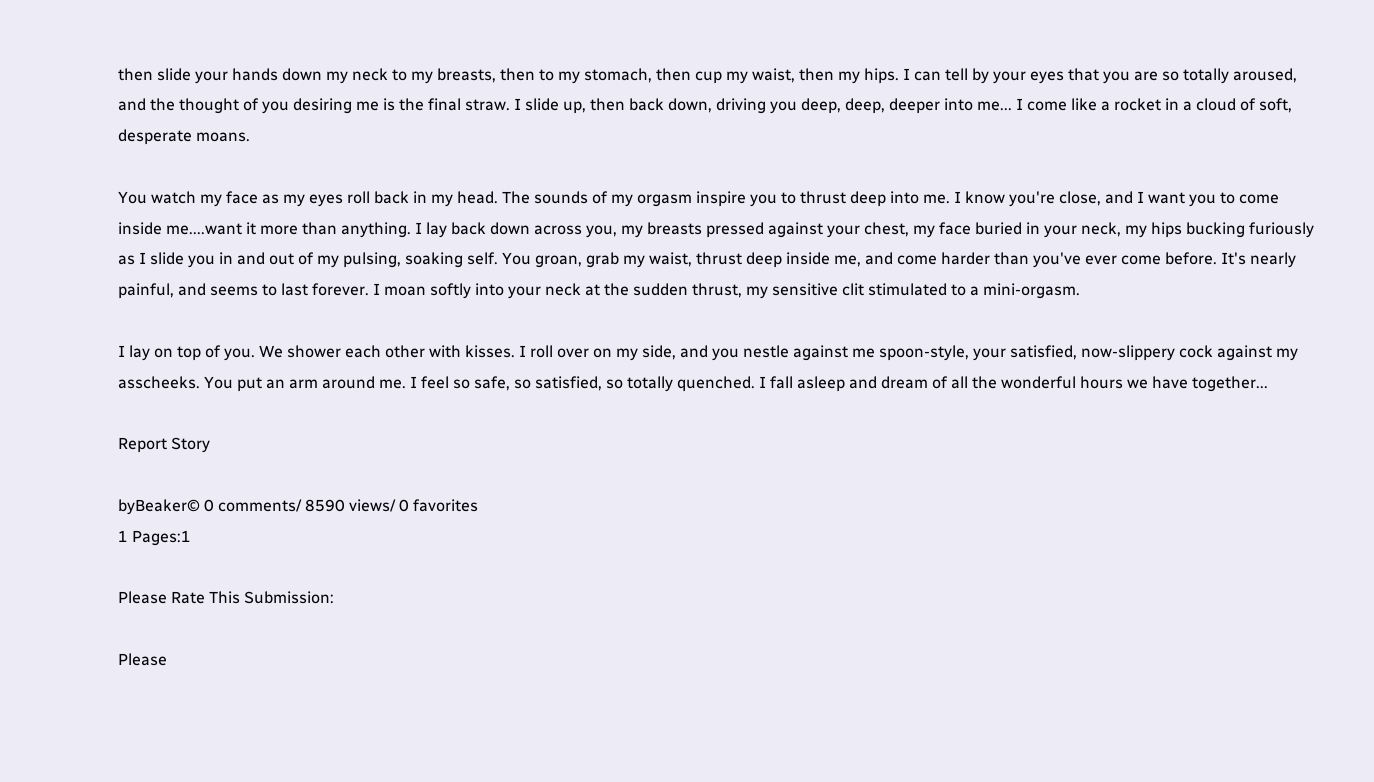then slide your hands down my neck to my breasts, then to my stomach, then cup my waist, then my hips. I can tell by your eyes that you are so totally aroused, and the thought of you desiring me is the final straw. I slide up, then back down, driving you deep, deep, deeper into me... I come like a rocket in a cloud of soft, desperate moans.

You watch my face as my eyes roll back in my head. The sounds of my orgasm inspire you to thrust deep into me. I know you're close, and I want you to come inside me....want it more than anything. I lay back down across you, my breasts pressed against your chest, my face buried in your neck, my hips bucking furiously as I slide you in and out of my pulsing, soaking self. You groan, grab my waist, thrust deep inside me, and come harder than you've ever come before. It's nearly painful, and seems to last forever. I moan softly into your neck at the sudden thrust, my sensitive clit stimulated to a mini-orgasm.

I lay on top of you. We shower each other with kisses. I roll over on my side, and you nestle against me spoon-style, your satisfied, now-slippery cock against my asscheeks. You put an arm around me. I feel so safe, so satisfied, so totally quenched. I fall asleep and dream of all the wonderful hours we have together...

Report Story

byBeaker© 0 comments/ 8590 views/ 0 favorites
1 Pages:1

Please Rate This Submission:

Please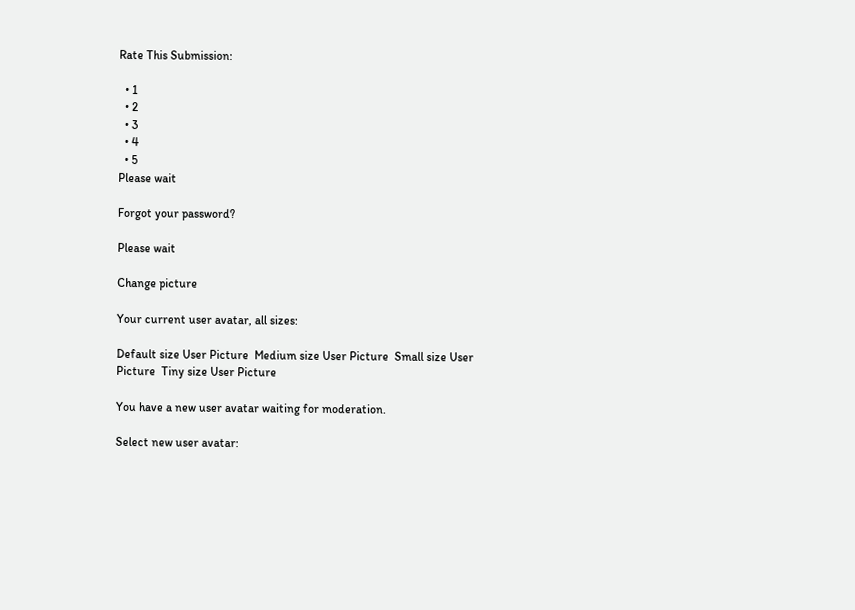Rate This Submission:

  • 1
  • 2
  • 3
  • 4
  • 5
Please wait

Forgot your password?

Please wait

Change picture

Your current user avatar, all sizes:

Default size User Picture  Medium size User Picture  Small size User Picture  Tiny size User Picture

You have a new user avatar waiting for moderation.

Select new user avatar: